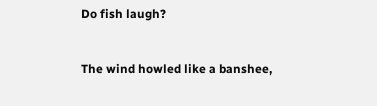Do fish laugh?


The wind howled like a banshee,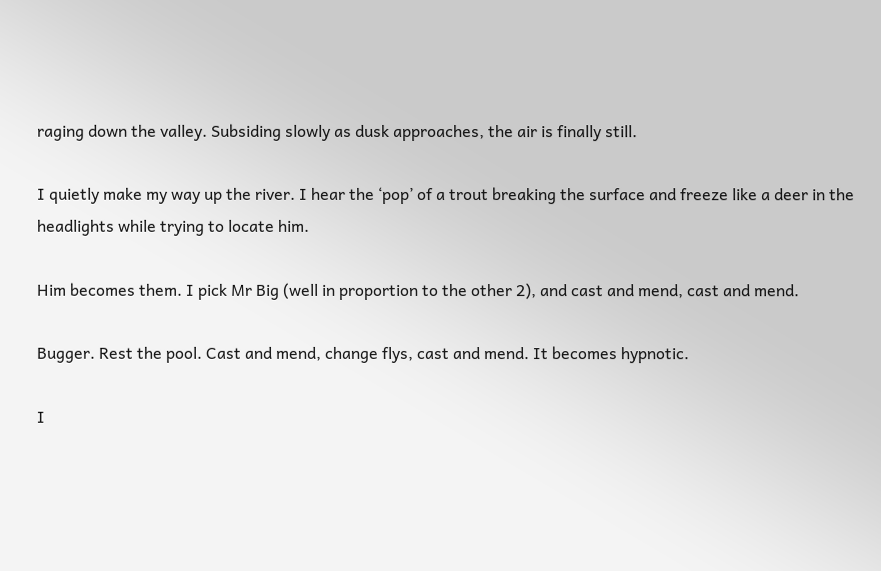raging down the valley. Subsiding slowly as dusk approaches, the air is finally still.

I quietly make my way up the river. I hear the ‘pop’ of a trout breaking the surface and freeze like a deer in the headlights while trying to locate him.

Him becomes them. I pick Mr Big (well in proportion to the other 2), and cast and mend, cast and mend.

Bugger. Rest the pool. Cast and mend, change flys, cast and mend. It becomes hypnotic.

I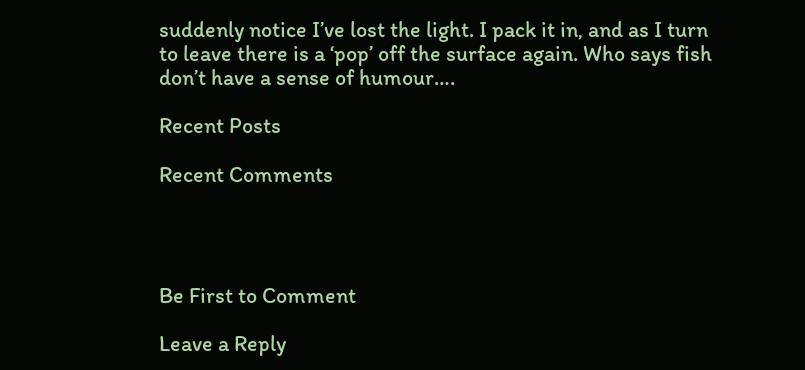suddenly notice I’ve lost the light. I pack it in, and as I turn to leave there is a ‘pop’ off the surface again. Who says fish don’t have a sense of humour….

Recent Posts

Recent Comments




Be First to Comment

Leave a Reply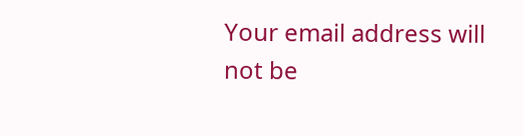Your email address will not be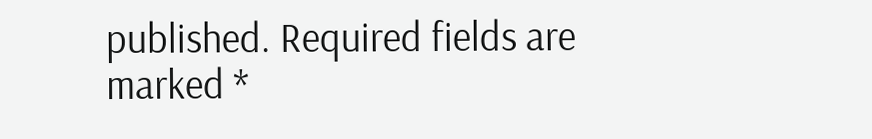published. Required fields are marked *